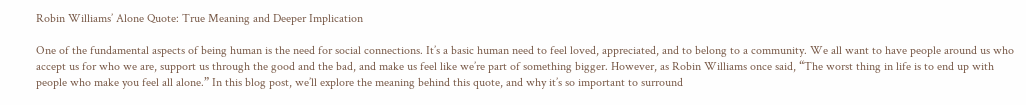Robin Williams’ Alone Quote: True Meaning and Deeper Implication

One of the fundamental aspects of being human is the need for social connections. It’s a basic human need to feel loved, appreciated, and to belong to a community. We all want to have people around us who accept us for who we are, support us through the good and the bad, and make us feel like we’re part of something bigger. However, as Robin Williams once said, “The worst thing in life is to end up with people who make you feel all alone.” In this blog post, we’ll explore the meaning behind this quote, and why it’s so important to surround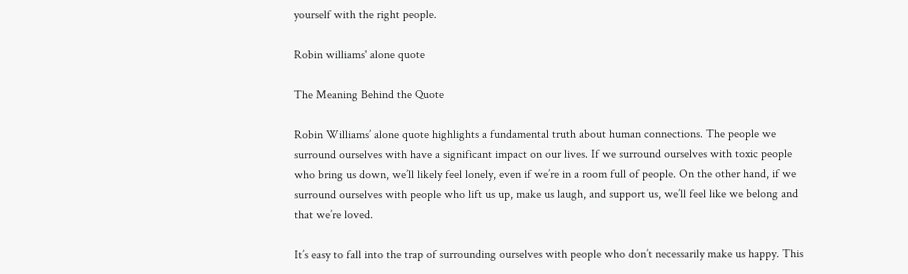yourself with the right people.

Robin williams' alone quote

The Meaning Behind the Quote

Robin Williams’ alone quote highlights a fundamental truth about human connections. The people we surround ourselves with have a significant impact on our lives. If we surround ourselves with toxic people who bring us down, we’ll likely feel lonely, even if we’re in a room full of people. On the other hand, if we surround ourselves with people who lift us up, make us laugh, and support us, we’ll feel like we belong and that we’re loved.

It’s easy to fall into the trap of surrounding ourselves with people who don’t necessarily make us happy. This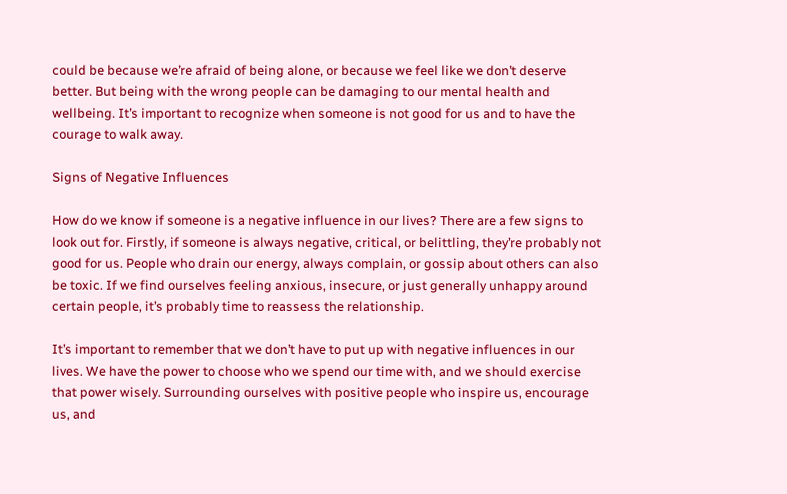could be because we’re afraid of being alone, or because we feel like we don’t deserve better. But being with the wrong people can be damaging to our mental health and wellbeing. It’s important to recognize when someone is not good for us and to have the courage to walk away.

Signs of Negative Influences

How do we know if someone is a negative influence in our lives? There are a few signs to look out for. Firstly, if someone is always negative, critical, or belittling, they’re probably not good for us. People who drain our energy, always complain, or gossip about others can also be toxic. If we find ourselves feeling anxious, insecure, or just generally unhappy around certain people, it’s probably time to reassess the relationship.

It’s important to remember that we don’t have to put up with negative influences in our lives. We have the power to choose who we spend our time with, and we should exercise that power wisely. Surrounding ourselves with positive people who inspire us, encourage us, and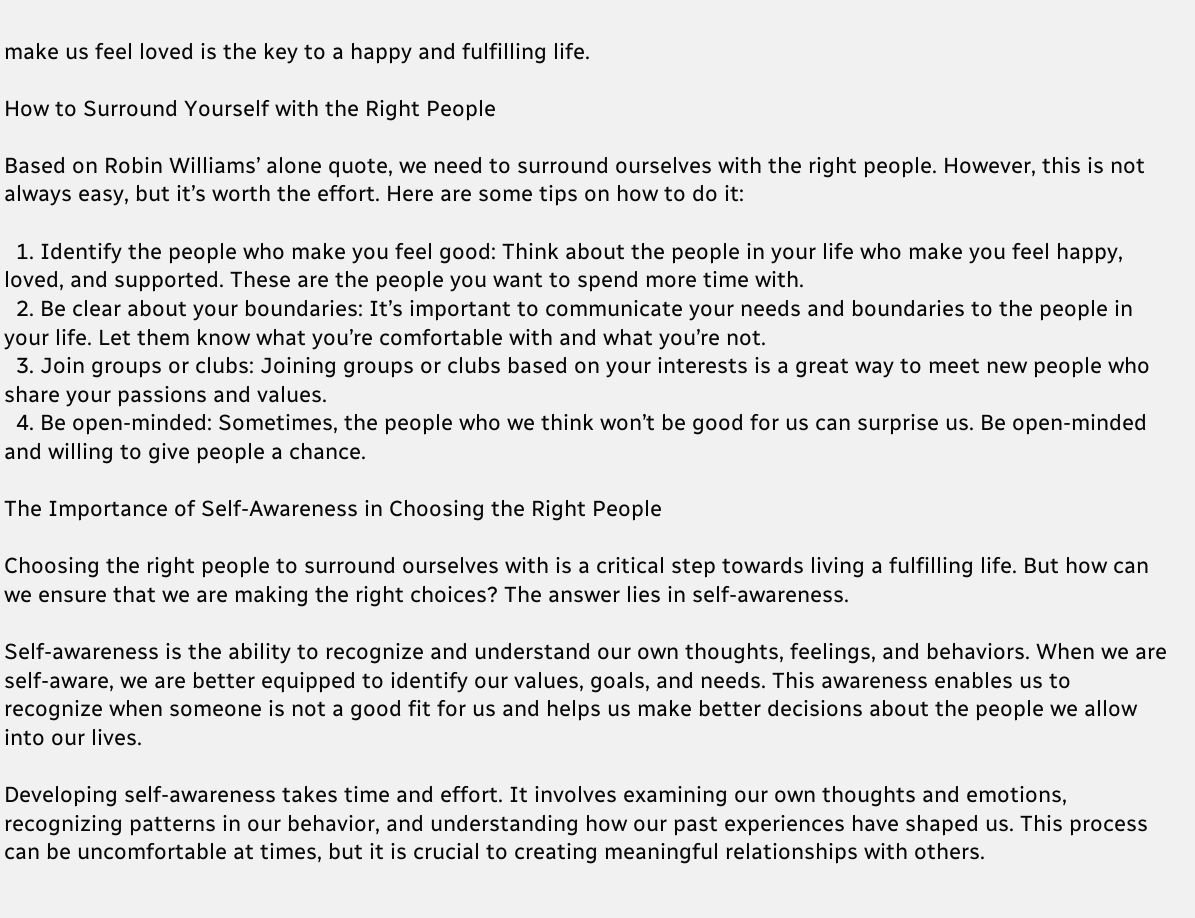make us feel loved is the key to a happy and fulfilling life.

How to Surround Yourself with the Right People

Based on Robin Williams’ alone quote, we need to surround ourselves with the right people. However, this is not always easy, but it’s worth the effort. Here are some tips on how to do it:

  1. Identify the people who make you feel good: Think about the people in your life who make you feel happy, loved, and supported. These are the people you want to spend more time with.
  2. Be clear about your boundaries: It’s important to communicate your needs and boundaries to the people in your life. Let them know what you’re comfortable with and what you’re not.
  3. Join groups or clubs: Joining groups or clubs based on your interests is a great way to meet new people who share your passions and values.
  4. Be open-minded: Sometimes, the people who we think won’t be good for us can surprise us. Be open-minded and willing to give people a chance.

The Importance of Self-Awareness in Choosing the Right People

Choosing the right people to surround ourselves with is a critical step towards living a fulfilling life. But how can we ensure that we are making the right choices? The answer lies in self-awareness.

Self-awareness is the ability to recognize and understand our own thoughts, feelings, and behaviors. When we are self-aware, we are better equipped to identify our values, goals, and needs. This awareness enables us to recognize when someone is not a good fit for us and helps us make better decisions about the people we allow into our lives.

Developing self-awareness takes time and effort. It involves examining our own thoughts and emotions, recognizing patterns in our behavior, and understanding how our past experiences have shaped us. This process can be uncomfortable at times, but it is crucial to creating meaningful relationships with others.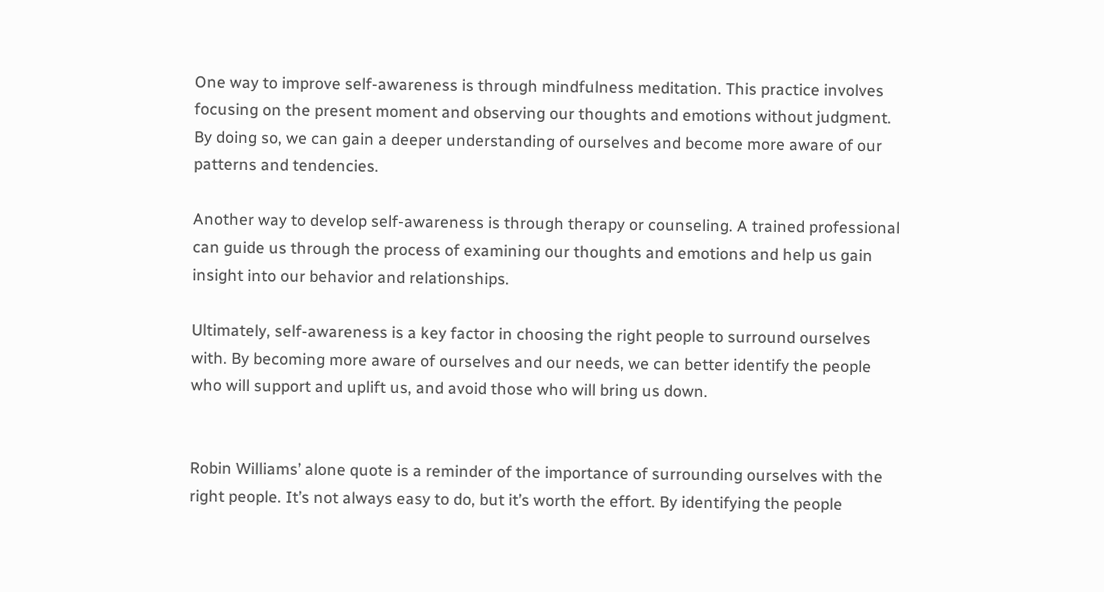One way to improve self-awareness is through mindfulness meditation. This practice involves focusing on the present moment and observing our thoughts and emotions without judgment. By doing so, we can gain a deeper understanding of ourselves and become more aware of our patterns and tendencies.

Another way to develop self-awareness is through therapy or counseling. A trained professional can guide us through the process of examining our thoughts and emotions and help us gain insight into our behavior and relationships.

Ultimately, self-awareness is a key factor in choosing the right people to surround ourselves with. By becoming more aware of ourselves and our needs, we can better identify the people who will support and uplift us, and avoid those who will bring us down.


Robin Williams’ alone quote is a reminder of the importance of surrounding ourselves with the right people. It’s not always easy to do, but it’s worth the effort. By identifying the people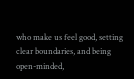who make us feel good, setting clear boundaries, and being open-minded,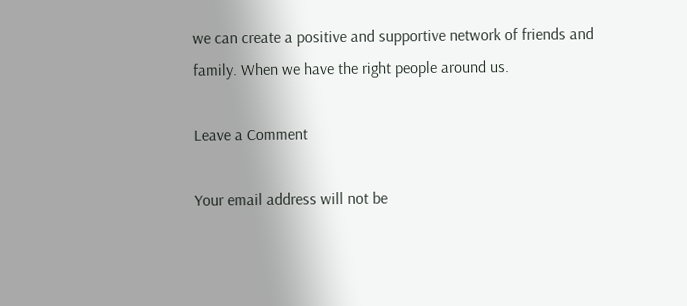we can create a positive and supportive network of friends and family. When we have the right people around us.

Leave a Comment

Your email address will not be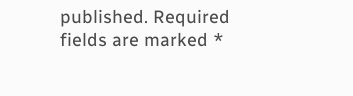published. Required fields are marked *